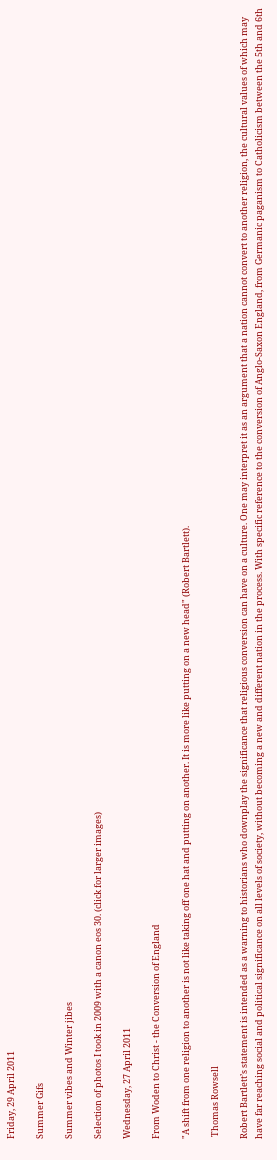Friday, 29 April 2011

Summer Gifs

Summer vibes and Winter jibes

Selection of photos I took in 2009 with a canon eos 30. (click for larger images)

Wednesday, 27 April 2011

From Woden to Christ - the Conversion of England

"A shift from one religion to another is not like taking off one hat and putting on another. It is more like putting on a new head" (Robert Bartlett).

 Thomas Rowsell

Robert Bartlett’s statement is intended as a warning to historians who downplay the significance that religious conversion can have on a culture. One may interpret it as an argument that a nation cannot convert to another religion, the cultural values of which may have far reaching social and political significance on all levels of society, without becoming a new and different nation in the process. With specific reference to the conversion of Anglo-Saxon England, from Germanic paganism to Catholicism between the 5th and 6th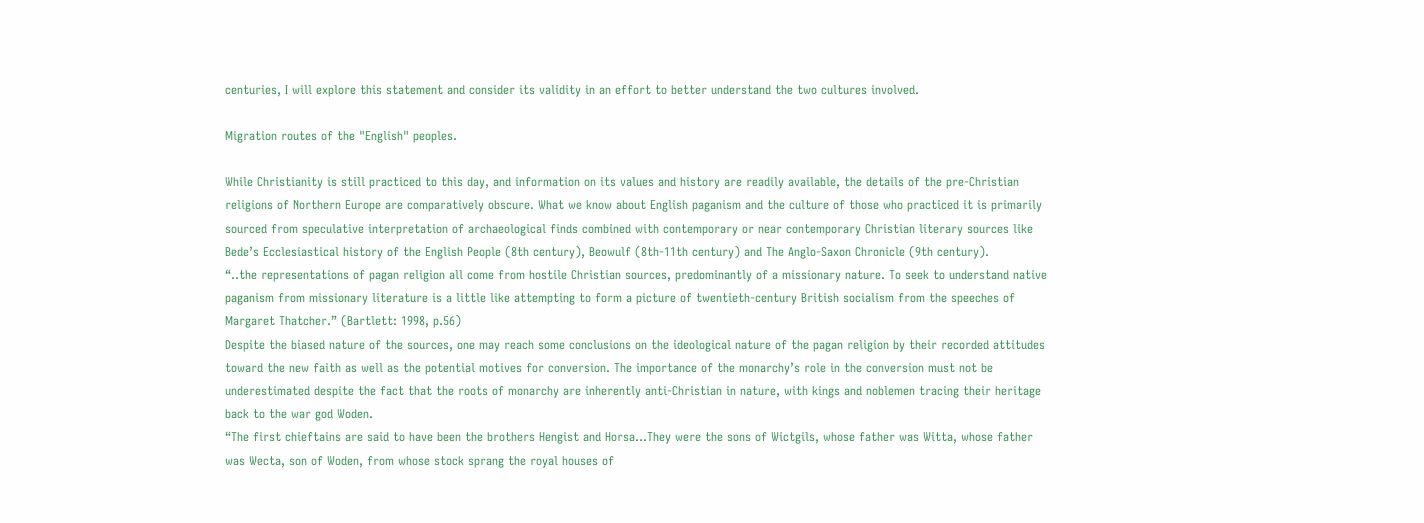centuries, I will explore this statement and consider its validity in an effort to better understand the two cultures involved.

Migration routes of the "English" peoples.

While Christianity is still practiced to this day, and information on its values and history are readily available, the details of the pre-Christian religions of Northern Europe are comparatively obscure. What we know about English paganism and the culture of those who practiced it is primarily sourced from speculative interpretation of archaeological finds combined with contemporary or near contemporary Christian literary sources like Bede’s Ecclesiastical history of the English People (8th century), Beowulf (8th-11th century) and The Anglo-Saxon Chronicle (9th century).
“..the representations of pagan religion all come from hostile Christian sources, predominantly of a missionary nature. To seek to understand native paganism from missionary literature is a little like attempting to form a picture of twentieth-century British socialism from the speeches of Margaret Thatcher.” (Bartlett: 1998, p.56)
Despite the biased nature of the sources, one may reach some conclusions on the ideological nature of the pagan religion by their recorded attitudes toward the new faith as well as the potential motives for conversion. The importance of the monarchy’s role in the conversion must not be underestimated despite the fact that the roots of monarchy are inherently anti-Christian in nature, with kings and noblemen tracing their heritage back to the war god Woden.
“The first chieftains are said to have been the brothers Hengist and Horsa...They were the sons of Wictgils, whose father was Witta, whose father was Wecta, son of Woden, from whose stock sprang the royal houses of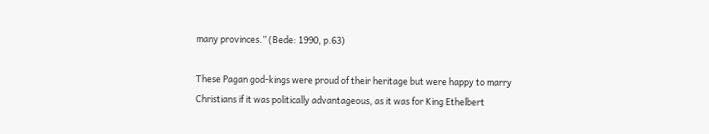many provinces.” (Bede: 1990, p.63)

These Pagan god-kings were proud of their heritage but were happy to marry Christians if it was politically advantageous, as it was for King Ethelbert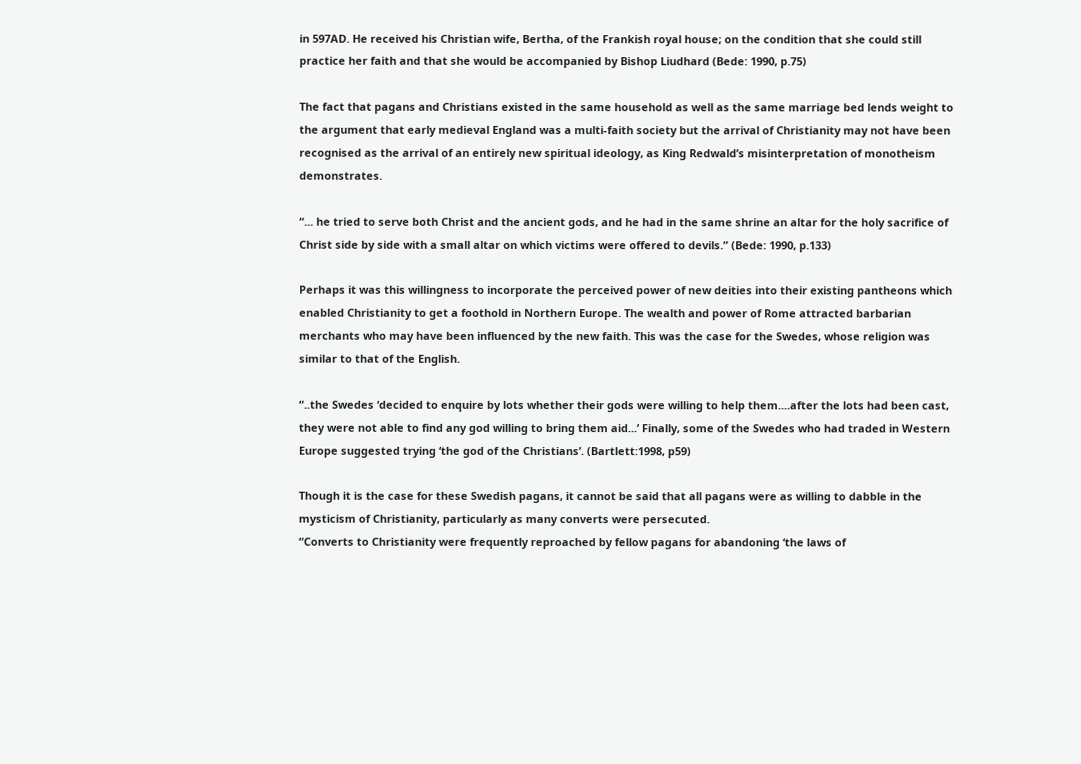in 597AD. He received his Christian wife, Bertha, of the Frankish royal house; on the condition that she could still practice her faith and that she would be accompanied by Bishop Liudhard (Bede: 1990, p.75)

The fact that pagans and Christians existed in the same household as well as the same marriage bed lends weight to the argument that early medieval England was a multi-faith society but the arrival of Christianity may not have been recognised as the arrival of an entirely new spiritual ideology, as King Redwald’s misinterpretation of monotheism demonstrates.

“... he tried to serve both Christ and the ancient gods, and he had in the same shrine an altar for the holy sacrifice of Christ side by side with a small altar on which victims were offered to devils.” (Bede: 1990, p.133)

Perhaps it was this willingness to incorporate the perceived power of new deities into their existing pantheons which enabled Christianity to get a foothold in Northern Europe. The wealth and power of Rome attracted barbarian merchants who may have been influenced by the new faith. This was the case for the Swedes, whose religion was similar to that of the English.

“..the Swedes ‘decided to enquire by lots whether their gods were willing to help them....after the lots had been cast, they were not able to find any god willing to bring them aid...’ Finally, some of the Swedes who had traded in Western Europe suggested trying ‘the god of the Christians’. (Bartlett:1998, p59)

Though it is the case for these Swedish pagans, it cannot be said that all pagans were as willing to dabble in the mysticism of Christianity, particularly as many converts were persecuted.
“Converts to Christianity were frequently reproached by fellow pagans for abandoning ‘the laws of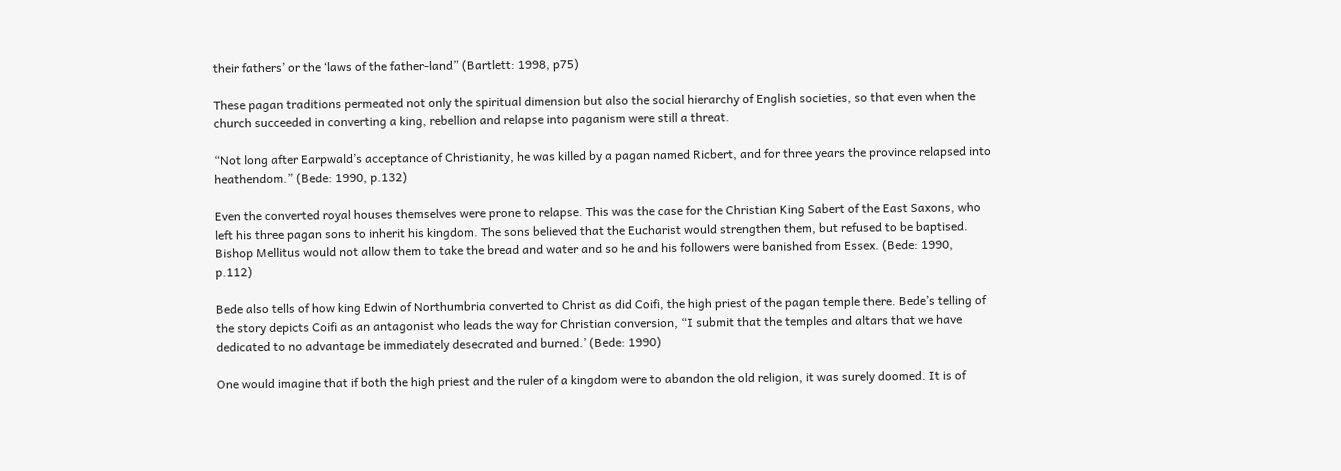their fathers’ or the ‘laws of the father-land” (Bartlett: 1998, p75)

These pagan traditions permeated not only the spiritual dimension but also the social hierarchy of English societies, so that even when the church succeeded in converting a king, rebellion and relapse into paganism were still a threat.

“Not long after Earpwald’s acceptance of Christianity, he was killed by a pagan named Ricbert, and for three years the province relapsed into heathendom.” (Bede: 1990, p.132)

Even the converted royal houses themselves were prone to relapse. This was the case for the Christian King Sabert of the East Saxons, who left his three pagan sons to inherit his kingdom. The sons believed that the Eucharist would strengthen them, but refused to be baptised. Bishop Mellitus would not allow them to take the bread and water and so he and his followers were banished from Essex. (Bede: 1990, p.112)

Bede also tells of how king Edwin of Northumbria converted to Christ as did Coifi, the high priest of the pagan temple there. Bede’s telling of the story depicts Coifi as an antagonist who leads the way for Christian conversion, “I submit that the temples and altars that we have dedicated to no advantage be immediately desecrated and burned.’ (Bede: 1990)

One would imagine that if both the high priest and the ruler of a kingdom were to abandon the old religion, it was surely doomed. It is of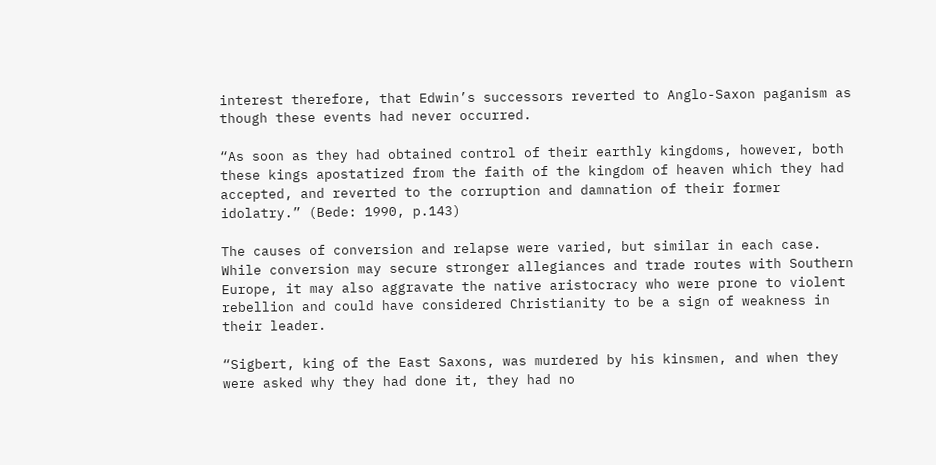interest therefore, that Edwin’s successors reverted to Anglo-Saxon paganism as though these events had never occurred.

“As soon as they had obtained control of their earthly kingdoms, however, both these kings apostatized from the faith of the kingdom of heaven which they had accepted, and reverted to the corruption and damnation of their former idolatry.” (Bede: 1990, p.143)

The causes of conversion and relapse were varied, but similar in each case. While conversion may secure stronger allegiances and trade routes with Southern Europe, it may also aggravate the native aristocracy who were prone to violent rebellion and could have considered Christianity to be a sign of weakness in their leader.

“Sigbert, king of the East Saxons, was murdered by his kinsmen, and when they were asked why they had done it, they had no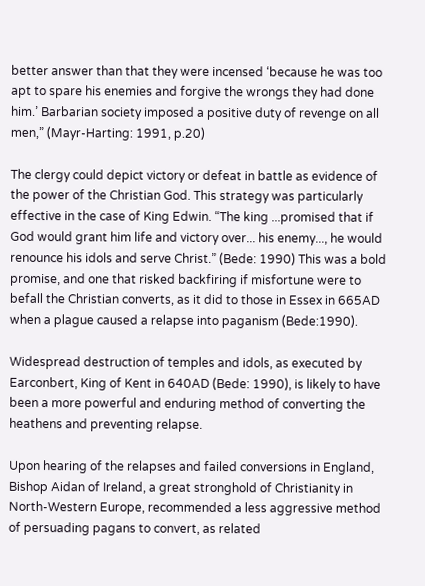better answer than that they were incensed ‘because he was too apt to spare his enemies and forgive the wrongs they had done him.’ Barbarian society imposed a positive duty of revenge on all men,” (Mayr-Harting: 1991, p.20)

The clergy could depict victory or defeat in battle as evidence of the power of the Christian God. This strategy was particularly effective in the case of King Edwin. “The king ...promised that if God would grant him life and victory over... his enemy..., he would renounce his idols and serve Christ.” (Bede: 1990) This was a bold promise, and one that risked backfiring if misfortune were to befall the Christian converts, as it did to those in Essex in 665AD when a plague caused a relapse into paganism (Bede:1990).

Widespread destruction of temples and idols, as executed by Earconbert, King of Kent in 640AD (Bede: 1990), is likely to have been a more powerful and enduring method of converting the heathens and preventing relapse.

Upon hearing of the relapses and failed conversions in England, Bishop Aidan of Ireland, a great stronghold of Christianity in North-Western Europe, recommended a less aggressive method of persuading pagans to convert, as related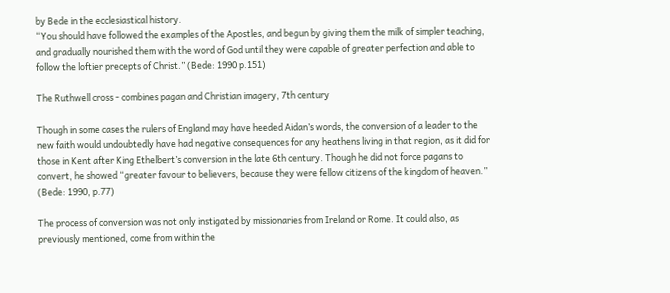by Bede in the ecclesiastical history.
“You should have followed the examples of the Apostles, and begun by giving them the milk of simpler teaching, and gradually nourished them with the word of God until they were capable of greater perfection and able to follow the loftier precepts of Christ.” (Bede: 1990 p.151)

The Ruthwell cross - combines pagan and Christian imagery, 7th century

Though in some cases the rulers of England may have heeded Aidan’s words, the conversion of a leader to the new faith would undoubtedly have had negative consequences for any heathens living in that region, as it did for those in Kent after King Ethelbert’s conversion in the late 6th century. Though he did not force pagans to convert, he showed “greater favour to believers, because they were fellow citizens of the kingdom of heaven.” (Bede: 1990, p.77)

The process of conversion was not only instigated by missionaries from Ireland or Rome. It could also, as previously mentioned, come from within the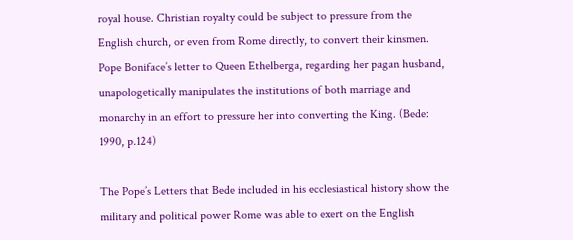royal house. Christian royalty could be subject to pressure from the English church, or even from Rome directly, to convert their kinsmen. Pope Boniface’s letter to Queen Ethelberga, regarding her pagan husband, unapologetically manipulates the institutions of both marriage and monarchy in an effort to pressure her into converting the King. (Bede: 1990, p.124)

The Pope’s Letters that Bede included in his ecclesiastical history show the military and political power Rome was able to exert on the English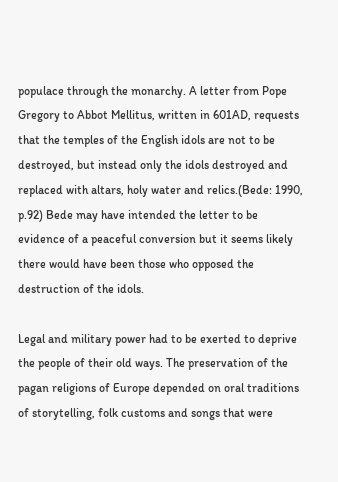populace through the monarchy. A letter from Pope Gregory to Abbot Mellitus, written in 601AD, requests that the temples of the English idols are not to be destroyed, but instead only the idols destroyed and replaced with altars, holy water and relics.(Bede: 1990, p.92) Bede may have intended the letter to be evidence of a peaceful conversion but it seems likely there would have been those who opposed the destruction of the idols.

Legal and military power had to be exerted to deprive the people of their old ways. The preservation of the pagan religions of Europe depended on oral traditions of storytelling, folk customs and songs that were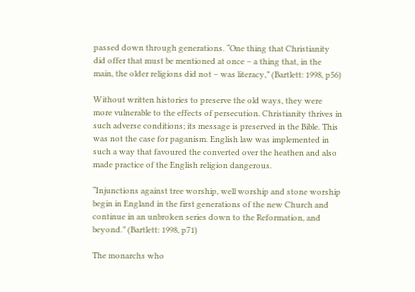passed down through generations. “One thing that Christianity did offer that must be mentioned at once – a thing that, in the main, the older religions did not – was literacy,” (Bartlett: 1998, p56)

Without written histories to preserve the old ways, they were more vulnerable to the effects of persecution. Christianity thrives in such adverse conditions; its message is preserved in the Bible. This was not the case for paganism. English law was implemented in such a way that favoured the converted over the heathen and also made practice of the English religion dangerous.

“Injunctions against tree worship, well worship and stone worship begin in England in the first generations of the new Church and continue in an unbroken series down to the Reformation, and beyond.” (Bartlett: 1998, p71)

The monarchs who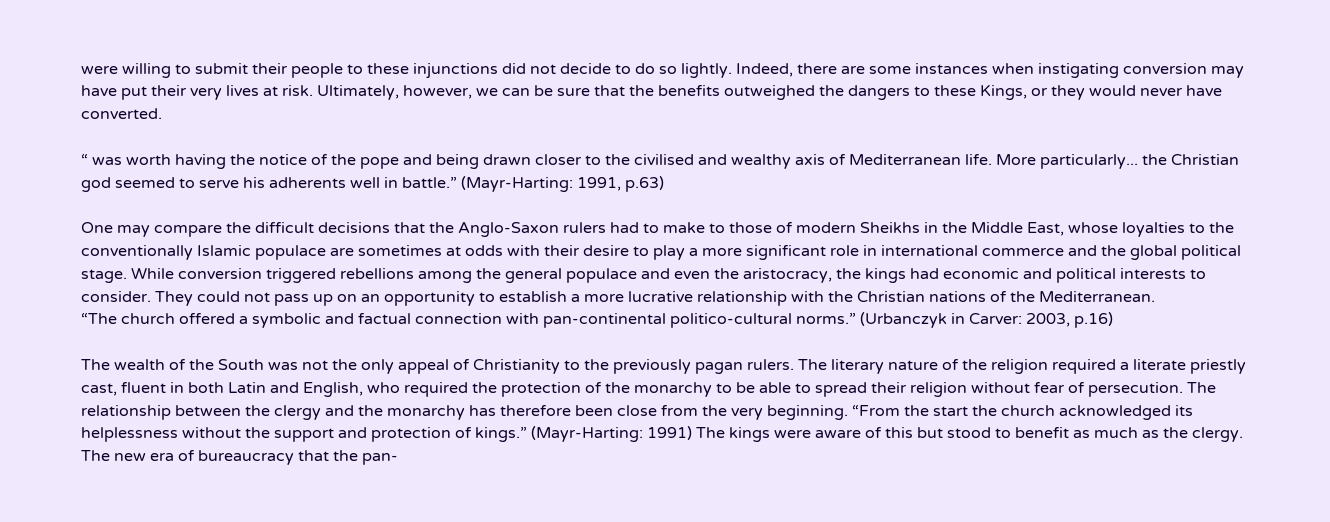were willing to submit their people to these injunctions did not decide to do so lightly. Indeed, there are some instances when instigating conversion may have put their very lives at risk. Ultimately, however, we can be sure that the benefits outweighed the dangers to these Kings, or they would never have converted.

“ was worth having the notice of the pope and being drawn closer to the civilised and wealthy axis of Mediterranean life. More particularly... the Christian god seemed to serve his adherents well in battle.” (Mayr-Harting: 1991, p.63)

One may compare the difficult decisions that the Anglo-Saxon rulers had to make to those of modern Sheikhs in the Middle East, whose loyalties to the conventionally Islamic populace are sometimes at odds with their desire to play a more significant role in international commerce and the global political stage. While conversion triggered rebellions among the general populace and even the aristocracy, the kings had economic and political interests to consider. They could not pass up on an opportunity to establish a more lucrative relationship with the Christian nations of the Mediterranean.
“The church offered a symbolic and factual connection with pan-continental politico-cultural norms.” (Urbanczyk in Carver: 2003, p.16)

The wealth of the South was not the only appeal of Christianity to the previously pagan rulers. The literary nature of the religion required a literate priestly cast, fluent in both Latin and English, who required the protection of the monarchy to be able to spread their religion without fear of persecution. The relationship between the clergy and the monarchy has therefore been close from the very beginning. “From the start the church acknowledged its helplessness without the support and protection of kings.” (Mayr-Harting: 1991) The kings were aware of this but stood to benefit as much as the clergy. The new era of bureaucracy that the pan-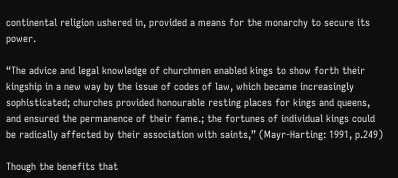continental religion ushered in, provided a means for the monarchy to secure its power.

“The advice and legal knowledge of churchmen enabled kings to show forth their kingship in a new way by the issue of codes of law, which became increasingly sophisticated; churches provided honourable resting places for kings and queens, and ensured the permanence of their fame.; the fortunes of individual kings could be radically affected by their association with saints,” (Mayr-Harting: 1991, p.249)

Though the benefits that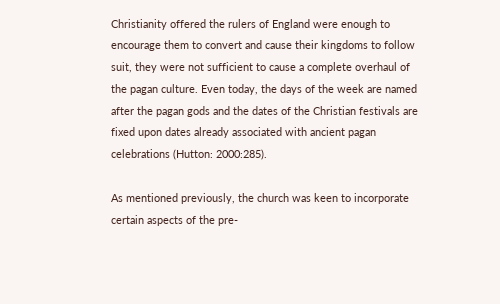Christianity offered the rulers of England were enough to encourage them to convert and cause their kingdoms to follow suit, they were not sufficient to cause a complete overhaul of the pagan culture. Even today, the days of the week are named after the pagan gods and the dates of the Christian festivals are fixed upon dates already associated with ancient pagan celebrations (Hutton: 2000:285).

As mentioned previously, the church was keen to incorporate certain aspects of the pre-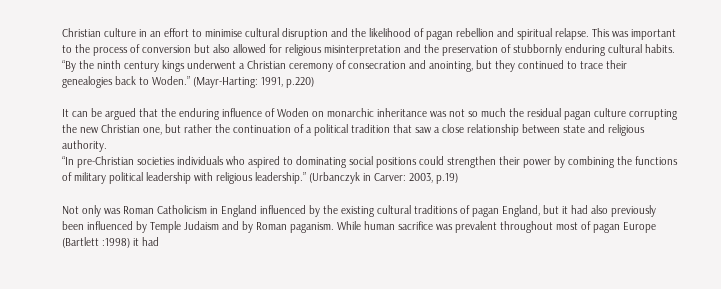Christian culture in an effort to minimise cultural disruption and the likelihood of pagan rebellion and spiritual relapse. This was important to the process of conversion but also allowed for religious misinterpretation and the preservation of stubbornly enduring cultural habits. “By the ninth century kings underwent a Christian ceremony of consecration and anointing, but they continued to trace their genealogies back to Woden.” (Mayr-Harting: 1991, p.220)

It can be argued that the enduring influence of Woden on monarchic inheritance was not so much the residual pagan culture corrupting the new Christian one, but rather the continuation of a political tradition that saw a close relationship between state and religious authority.
“In pre-Christian societies individuals who aspired to dominating social positions could strengthen their power by combining the functions of military political leadership with religious leadership.” (Urbanczyk in Carver: 2003, p.19)

Not only was Roman Catholicism in England influenced by the existing cultural traditions of pagan England, but it had also previously been influenced by Temple Judaism and by Roman paganism. While human sacrifice was prevalent throughout most of pagan Europe (Bartlett :1998) it had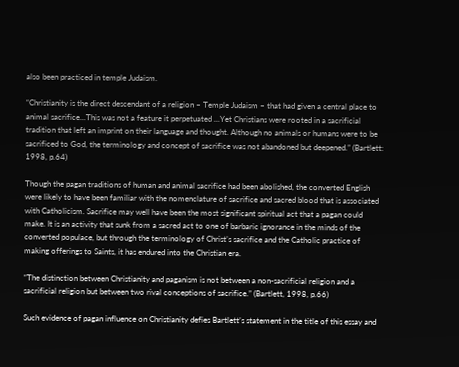also been practiced in temple Judaism.

“Christianity is the direct descendant of a religion – Temple Judaism – that had given a central place to animal sacrifice...This was not a feature it perpetuated ...Yet Christians were rooted in a sacrificial tradition that left an imprint on their language and thought. Although no animals or humans were to be sacrificed to God, the terminology and concept of sacrifice was not abandoned but deepened.” (Bartlett: 1998, p.64)

Though the pagan traditions of human and animal sacrifice had been abolished, the converted English were likely to have been familiar with the nomenclature of sacrifice and sacred blood that is associated with Catholicism. Sacrifice may well have been the most significant spiritual act that a pagan could make. It is an activity that sunk from a sacred act to one of barbaric ignorance in the minds of the converted populace, but through the terminology of Christ’s sacrifice and the Catholic practice of making offerings to Saints, it has endured into the Christian era.

“The distinction between Christianity and paganism is not between a non-sacrificial religion and a sacrificial religion but between two rival conceptions of sacrifice.” (Bartlett, 1998, p.66)

Such evidence of pagan influence on Christianity defies Bartlett’s statement in the title of this essay and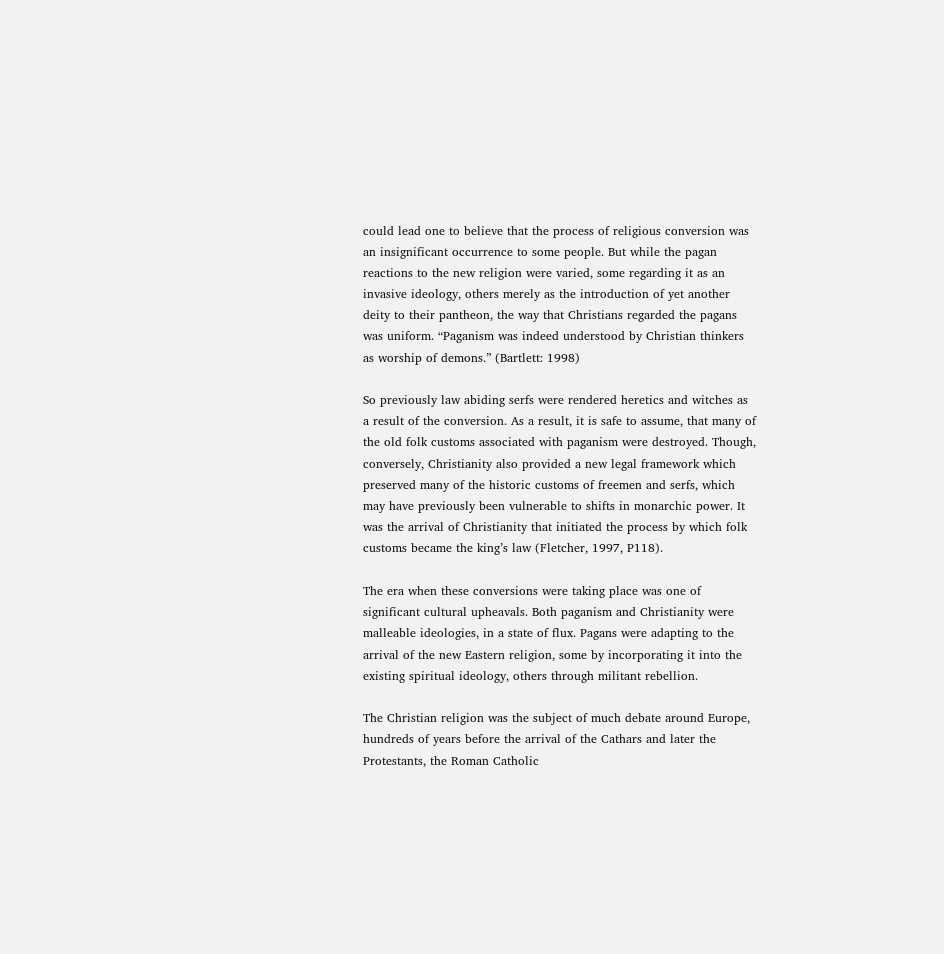could lead one to believe that the process of religious conversion was an insignificant occurrence to some people. But while the pagan reactions to the new religion were varied, some regarding it as an invasive ideology, others merely as the introduction of yet another deity to their pantheon, the way that Christians regarded the pagans was uniform. “Paganism was indeed understood by Christian thinkers as worship of demons.” (Bartlett: 1998)

So previously law abiding serfs were rendered heretics and witches as a result of the conversion. As a result, it is safe to assume, that many of the old folk customs associated with paganism were destroyed. Though, conversely, Christianity also provided a new legal framework which preserved many of the historic customs of freemen and serfs, which may have previously been vulnerable to shifts in monarchic power. It was the arrival of Christianity that initiated the process by which folk customs became the king’s law (Fletcher, 1997, P118).

The era when these conversions were taking place was one of significant cultural upheavals. Both paganism and Christianity were malleable ideologies, in a state of flux. Pagans were adapting to the arrival of the new Eastern religion, some by incorporating it into the existing spiritual ideology, others through militant rebellion.

The Christian religion was the subject of much debate around Europe, hundreds of years before the arrival of the Cathars and later the Protestants, the Roman Catholic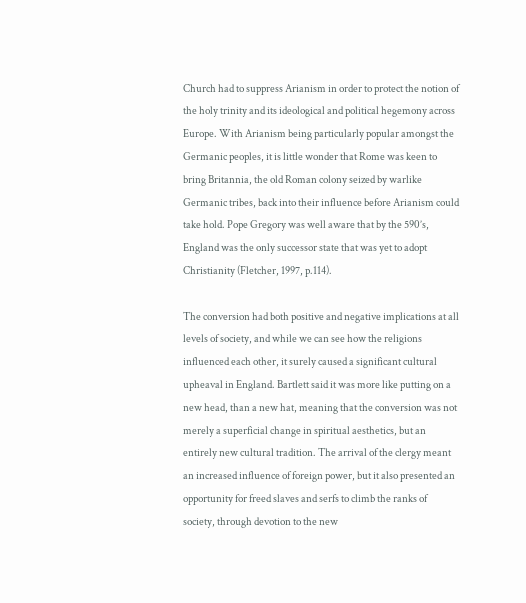Church had to suppress Arianism in order to protect the notion of the holy trinity and its ideological and political hegemony across Europe. With Arianism being particularly popular amongst the Germanic peoples, it is little wonder that Rome was keen to bring Britannia, the old Roman colony seized by warlike Germanic tribes, back into their influence before Arianism could take hold. Pope Gregory was well aware that by the 590’s, England was the only successor state that was yet to adopt Christianity (Fletcher, 1997, p.114).

The conversion had both positive and negative implications at all levels of society, and while we can see how the religions influenced each other, it surely caused a significant cultural upheaval in England. Bartlett said it was more like putting on a new head, than a new hat, meaning that the conversion was not merely a superficial change in spiritual aesthetics, but an entirely new cultural tradition. The arrival of the clergy meant an increased influence of foreign power, but it also presented an opportunity for freed slaves and serfs to climb the ranks of society, through devotion to the new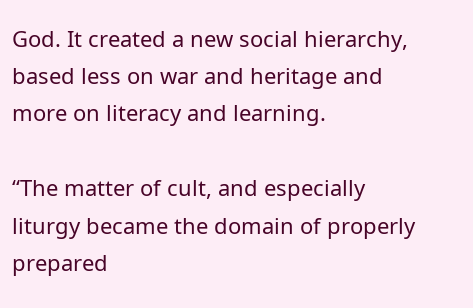God. It created a new social hierarchy, based less on war and heritage and more on literacy and learning.

“The matter of cult, and especially liturgy became the domain of properly prepared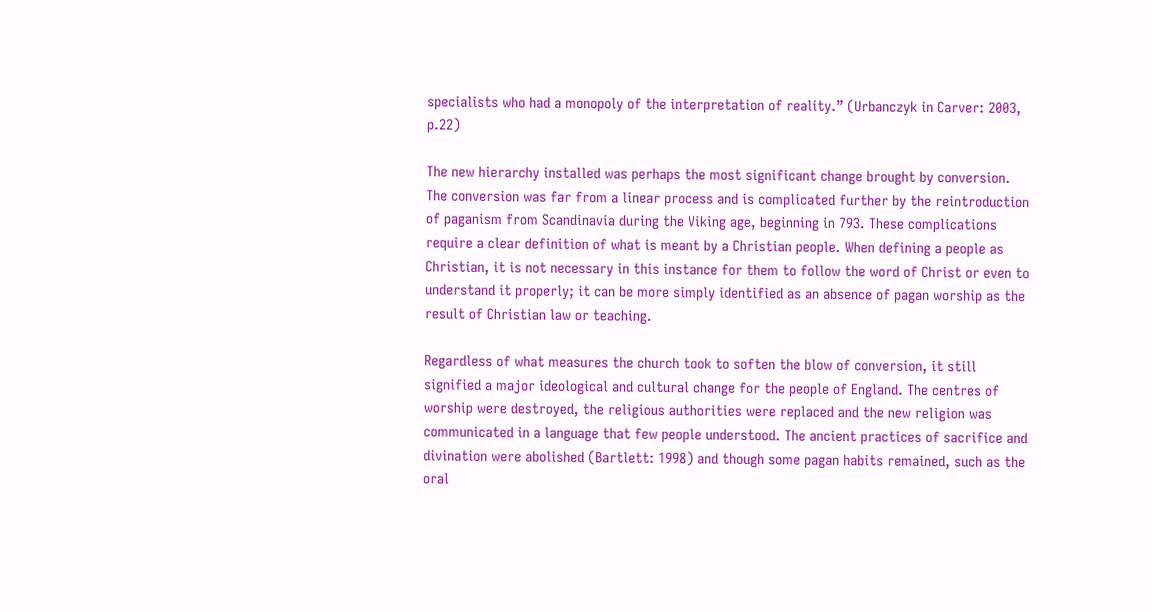specialists who had a monopoly of the interpretation of reality.” (Urbanczyk in Carver: 2003, p.22)

The new hierarchy installed was perhaps the most significant change brought by conversion. The conversion was far from a linear process and is complicated further by the reintroduction of paganism from Scandinavia during the Viking age, beginning in 793. These complications require a clear definition of what is meant by a Christian people. When defining a people as Christian, it is not necessary in this instance for them to follow the word of Christ or even to understand it properly; it can be more simply identified as an absence of pagan worship as the result of Christian law or teaching.

Regardless of what measures the church took to soften the blow of conversion, it still signified a major ideological and cultural change for the people of England. The centres of worship were destroyed, the religious authorities were replaced and the new religion was communicated in a language that few people understood. The ancient practices of sacrifice and divination were abolished (Bartlett: 1998) and though some pagan habits remained, such as the oral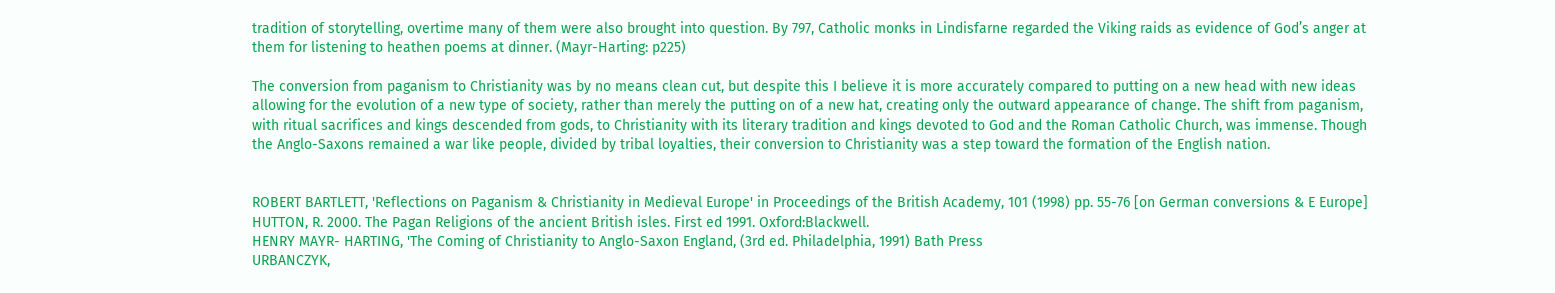tradition of storytelling, overtime many of them were also brought into question. By 797, Catholic monks in Lindisfarne regarded the Viking raids as evidence of God’s anger at them for listening to heathen poems at dinner. (Mayr-Harting: p225)

The conversion from paganism to Christianity was by no means clean cut, but despite this I believe it is more accurately compared to putting on a new head with new ideas allowing for the evolution of a new type of society, rather than merely the putting on of a new hat, creating only the outward appearance of change. The shift from paganism, with ritual sacrifices and kings descended from gods, to Christianity with its literary tradition and kings devoted to God and the Roman Catholic Church, was immense. Though the Anglo-Saxons remained a war like people, divided by tribal loyalties, their conversion to Christianity was a step toward the formation of the English nation.


ROBERT BARTLETT, 'Reflections on Paganism & Christianity in Medieval Europe' in Proceedings of the British Academy, 101 (1998) pp. 55-76 [on German conversions & E Europe]
HUTTON, R. 2000. The Pagan Religions of the ancient British isles. First ed 1991. Oxford:Blackwell.
HENRY MAYR- HARTING, 'The Coming of Christianity to Anglo-Saxon England, (3rd ed. Philadelphia, 1991) Bath Press
URBANCZYK,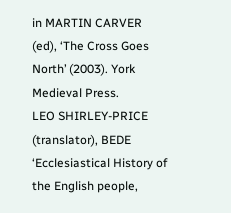in MARTIN CARVER (ed), ‘The Cross Goes North’ (2003). York Medieval Press.
LEO SHIRLEY-PRICE (translator), BEDE ‘Ecclesiastical History of the English people,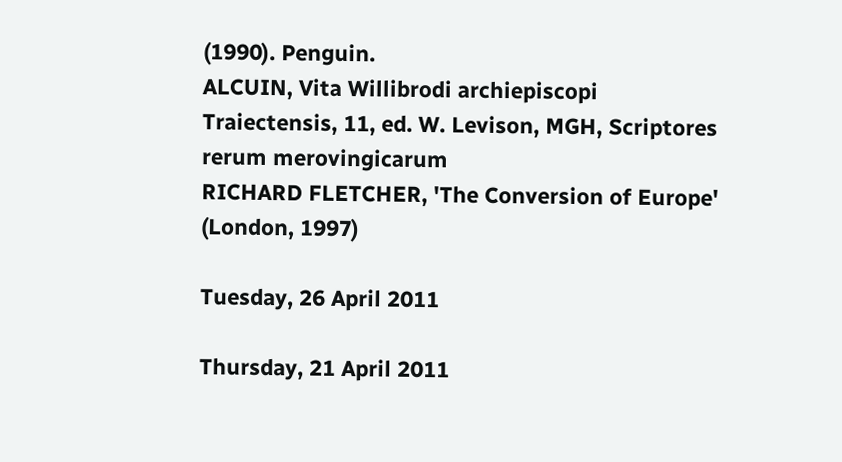(1990). Penguin.
ALCUIN, Vita Willibrodi archiepiscopi Traiectensis, 11, ed. W. Levison, MGH, Scriptores rerum merovingicarum
RICHARD FLETCHER, 'The Conversion of Europe' (London, 1997)

Tuesday, 26 April 2011

Thursday, 21 April 2011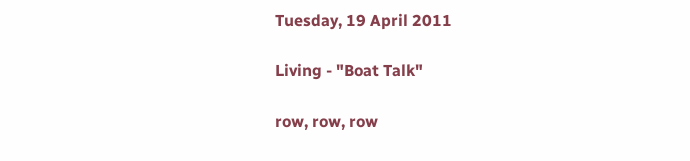Tuesday, 19 April 2011

Living - "Boat Talk"

row, row, row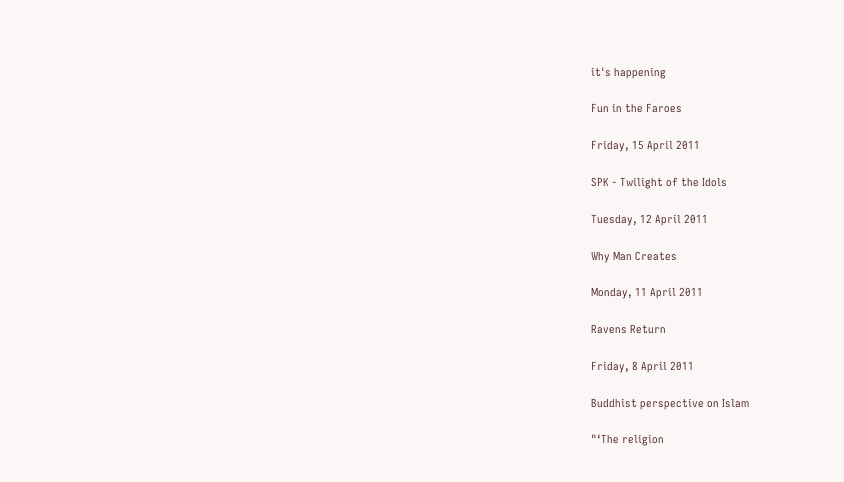it's happening

Fun in the Faroes

Friday, 15 April 2011

SPK - Twilight of the Idols

Tuesday, 12 April 2011

Why Man Creates

Monday, 11 April 2011

Ravens Return

Friday, 8 April 2011

Buddhist perspective on Islam

"‘The religion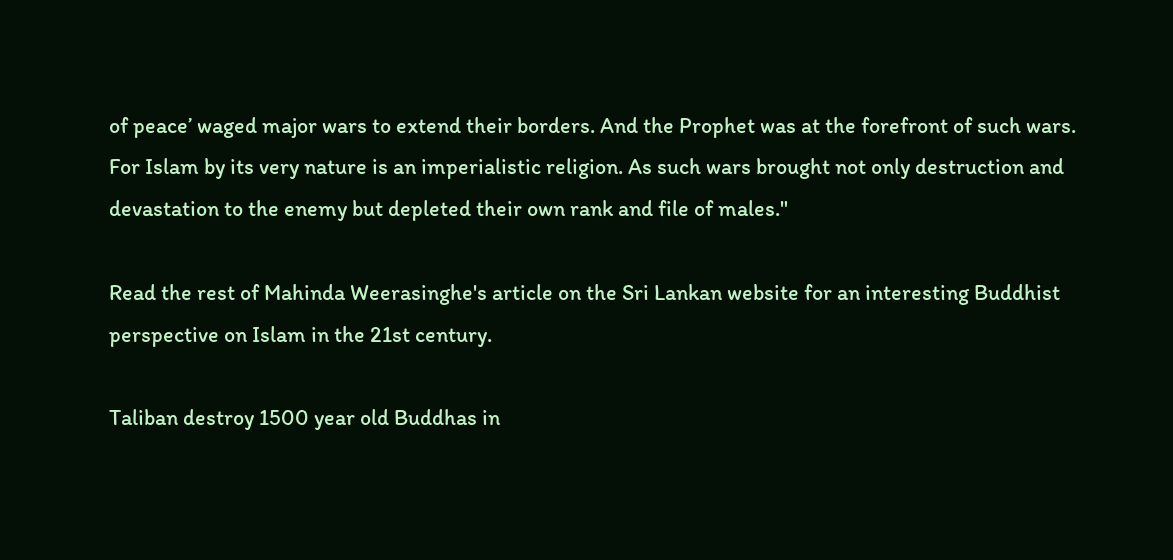of peace’ waged major wars to extend their borders. And the Prophet was at the forefront of such wars. For Islam by its very nature is an imperialistic religion. As such wars brought not only destruction and devastation to the enemy but depleted their own rank and file of males."

Read the rest of Mahinda Weerasinghe's article on the Sri Lankan website for an interesting Buddhist perspective on Islam in the 21st century.

Taliban destroy 1500 year old Buddhas in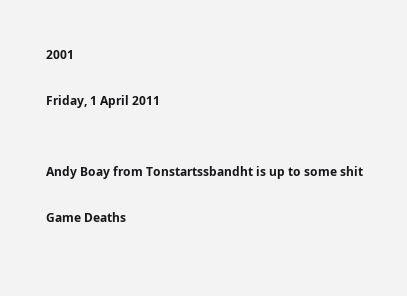2001

Friday, 1 April 2011


Andy Boay from Tonstartssbandht is up to some shit

Game Deaths